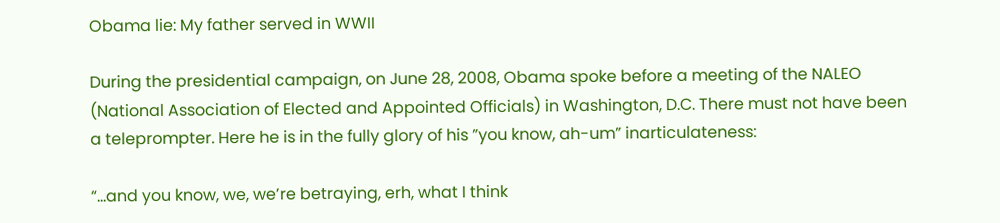Obama lie: My father served in WWII

During the presidential campaign, on June 28, 2008, Obama spoke before a meeting of the NALEO (National Association of Elected and Appointed Officials) in Washington, D.C. There must not have been a teleprompter. Here he is in the fully glory of his ”you know, ah-um” inarticulateness:

“…and you know, we, we’re betraying, erh, what I think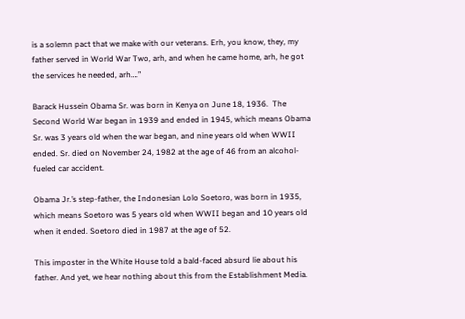is a solemn pact that we make with our veterans. Erh, you know, they, my father served in World War Two, arh, and when he came home, arh, he got the services he needed, arh….”

Barack Hussein Obama Sr. was born in Kenya on June 18, 1936.  The Second World War began in 1939 and ended in 1945, which means Obama Sr. was 3 years old when the war began, and nine years old when WWII ended. Sr. died on November 24, 1982 at the age of 46 from an alcohol-fueled car accident.

Obama Jr.’s step-father, the Indonesian Lolo Soetoro, was born in 1935, which means Soetoro was 5 years old when WWII began and 10 years old when it ended. Soetoro died in 1987 at the age of 52.

This imposter in the White House told a bald-faced absurd lie about his father. And yet, we hear nothing about this from the Establishment Media.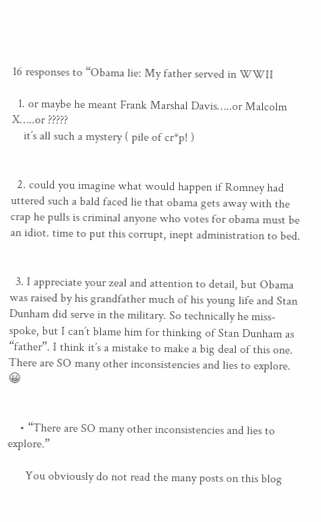16 responses to “Obama lie: My father served in WWII

  1. or maybe he meant Frank Marshal Davis…..or Malcolm X…..or ?????
    it’s all such a mystery ( pile of cr*p! )


  2. could you imagine what would happen if Romney had uttered such a bald faced lie that obama gets away with the crap he pulls is criminal anyone who votes for obama must be an idiot. time to put this corrupt, inept administration to bed.


  3. I appreciate your zeal and attention to detail, but Obama was raised by his grandfather much of his young life and Stan Dunham did serve in the military. So technically he miss-spoke, but I can’t blame him for thinking of Stan Dunham as “father”. I think it’s a mistake to make a big deal of this one. There are SO many other inconsistencies and lies to explore. 😀


    • “There are SO many other inconsistencies and lies to explore.”

      You obviously do not read the many posts on this blog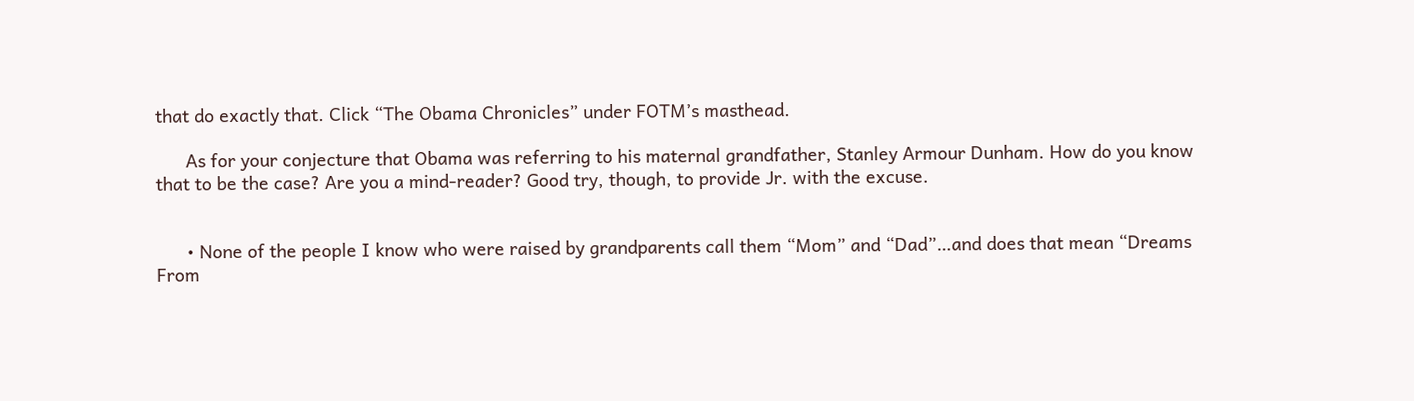that do exactly that. Click “The Obama Chronicles” under FOTM’s masthead.

      As for your conjecture that Obama was referring to his maternal grandfather, Stanley Armour Dunham. How do you know that to be the case? Are you a mind-reader? Good try, though, to provide Jr. with the excuse.


      • None of the people I know who were raised by grandparents call them “Mom” and “Dad”…and does that mean “Dreams From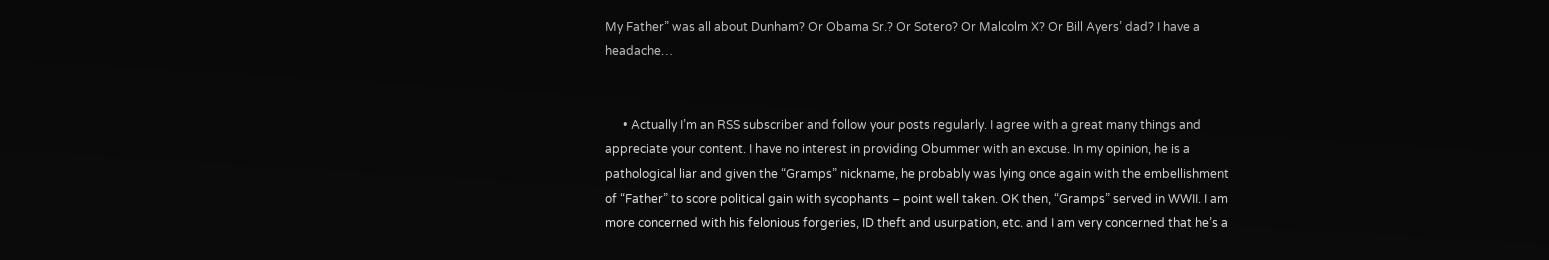My Father” was all about Dunham? Or Obama Sr.? Or Sotero? Or Malcolm X? Or Bill Ayers’ dad? I have a headache…


      • Actually I’m an RSS subscriber and follow your posts regularly. I agree with a great many things and appreciate your content. I have no interest in providing Obummer with an excuse. In my opinion, he is a pathological liar and given the “Gramps” nickname, he probably was lying once again with the embellishment of “Father” to score political gain with sycophants – point well taken. OK then, “Gramps” served in WWII. I am more concerned with his felonious forgeries, ID theft and usurpation, etc. and I am very concerned that he’s a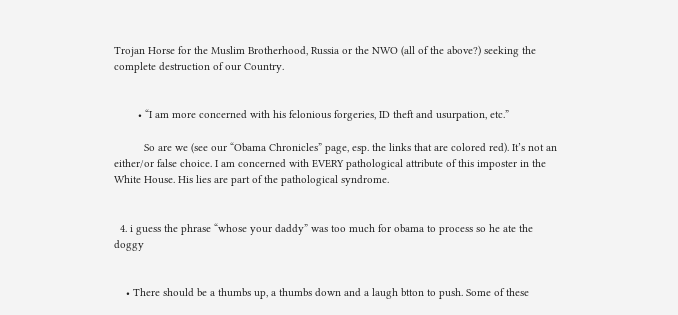Trojan Horse for the Muslim Brotherhood, Russia or the NWO (all of the above?) seeking the complete destruction of our Country.


        • “I am more concerned with his felonious forgeries, ID theft and usurpation, etc.”

          So are we (see our “Obama Chronicles” page, esp. the links that are colored red). It’s not an either/or false choice. I am concerned with EVERY pathological attribute of this imposter in the White House. His lies are part of the pathological syndrome.


  4. i guess the phrase “whose your daddy” was too much for obama to process so he ate the doggy


    • There should be a thumbs up, a thumbs down and a laugh btton to push. Some of these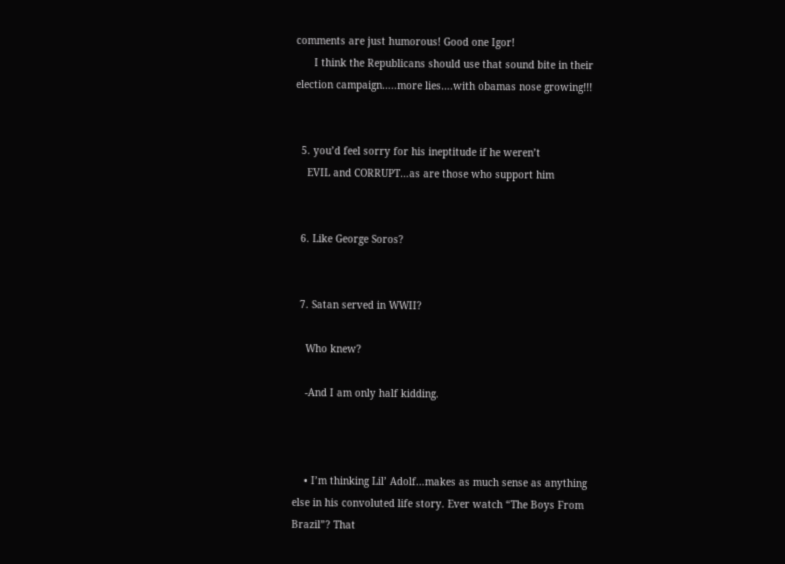comments are just humorous! Good one Igor!
      I think the Republicans should use that sound bite in their election campaign…..more lies….with obamas nose growing!!!


  5. you’d feel sorry for his ineptitude if he weren’t
    EVIL and CORRUPT…as are those who support him


  6. Like George Soros?


  7. Satan served in WWII?

    Who knew?

    -And I am only half kidding.



    • I’m thinking Lil’ Adolf…makes as much sense as anything else in his convoluted life story. Ever watch “The Boys From Brazil”? That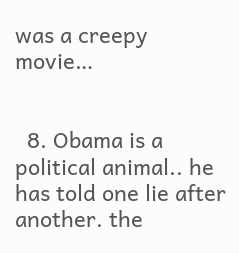was a creepy movie…


  8. Obama is a political animal.. he has told one lie after another. the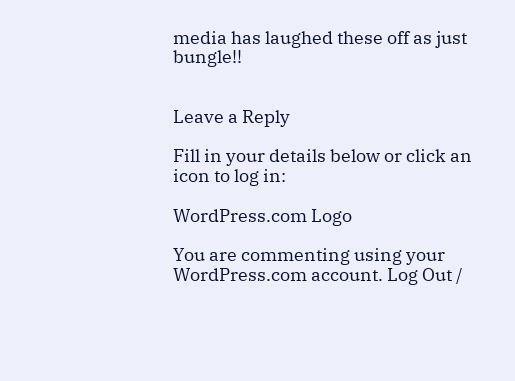media has laughed these off as just bungle!!


Leave a Reply

Fill in your details below or click an icon to log in:

WordPress.com Logo

You are commenting using your WordPress.com account. Log Out /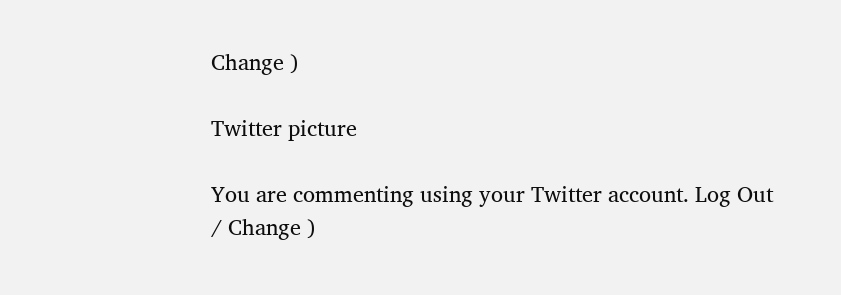Change )

Twitter picture

You are commenting using your Twitter account. Log Out / Change )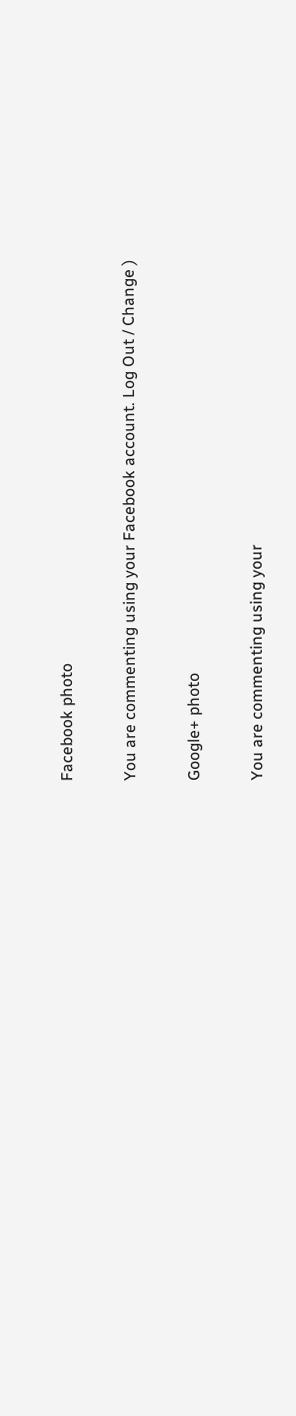Facebook photo

You are commenting using your Facebook account. Log Out / Change )

Google+ photo

You are commenting using your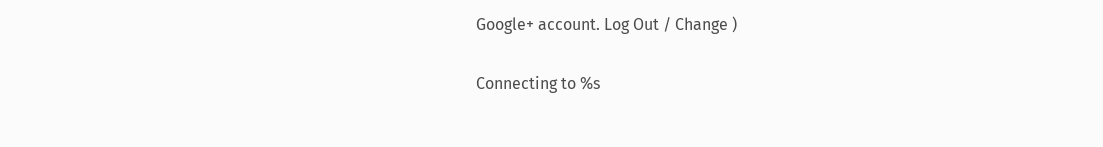Google+ account. Log Out / Change )

Connecting to %s